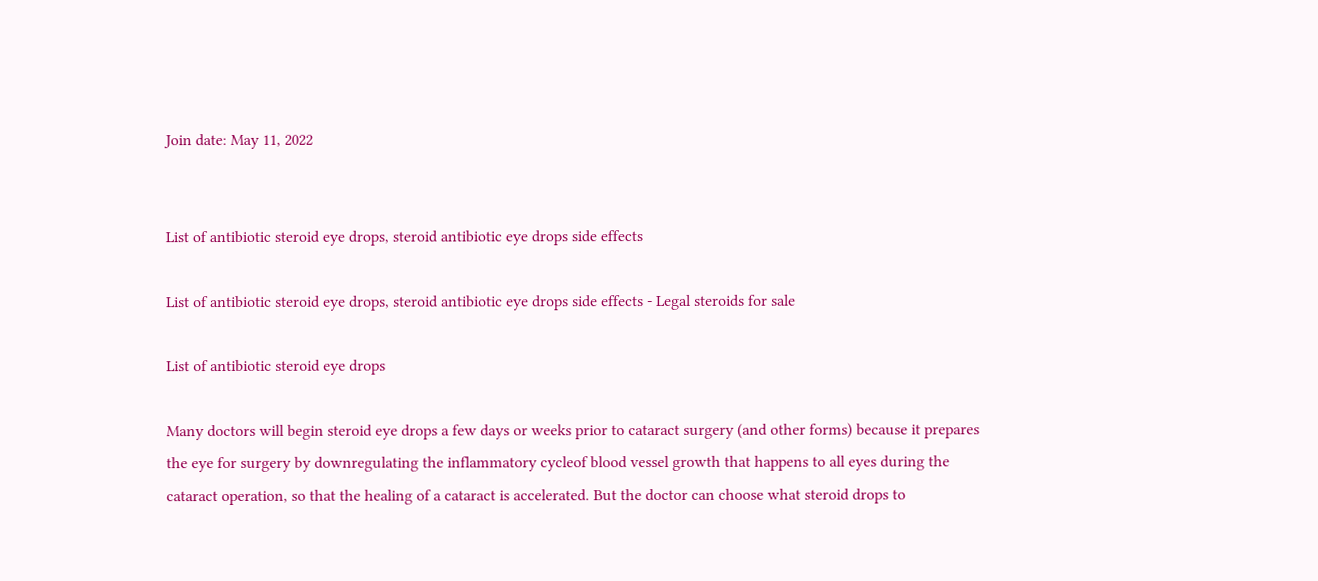Join date: May 11, 2022


List of antibiotic steroid eye drops, steroid antibiotic eye drops side effects

List of antibiotic steroid eye drops, steroid antibiotic eye drops side effects - Legal steroids for sale

List of antibiotic steroid eye drops

Many doctors will begin steroid eye drops a few days or weeks prior to cataract surgery (and other forms) because it prepares the eye for surgery by downregulating the inflammatory cycleof blood vessel growth that happens to all eyes during the cataract operation, so that the healing of a cataract is accelerated. But the doctor can choose what steroid drops to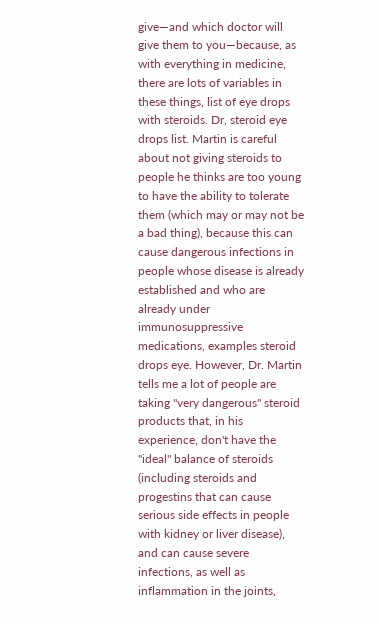give—and which doctor will give them to you—because, as with everything in medicine, there are lots of variables in these things, list of eye drops with steroids. Dr, steroid eye drops list. Martin is careful about not giving steroids to people he thinks are too young to have the ability to tolerate them (which may or may not be a bad thing), because this can cause dangerous infections in people whose disease is already established and who are already under immunosuppressive medications, examples steroid drops eye. However, Dr. Martin tells me a lot of people are taking "very dangerous" steroid products that, in his experience, don't have the "ideal" balance of steroids (including steroids and progestins that can cause serious side effects in people with kidney or liver disease), and can cause severe infections, as well as inflammation in the joints,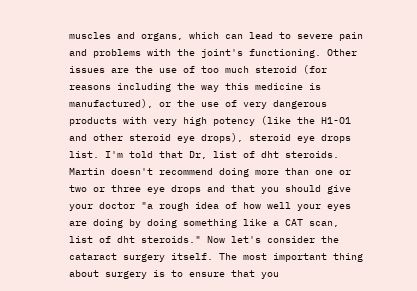muscles and organs, which can lead to severe pain and problems with the joint's functioning. Other issues are the use of too much steroid (for reasons including the way this medicine is manufactured), or the use of very dangerous products with very high potency (like the H1-O1 and other steroid eye drops), steroid eye drops list. I'm told that Dr, list of dht steroids. Martin doesn't recommend doing more than one or two or three eye drops and that you should give your doctor "a rough idea of how well your eyes are doing by doing something like a CAT scan, list of dht steroids." Now let's consider the cataract surgery itself. The most important thing about surgery is to ensure that you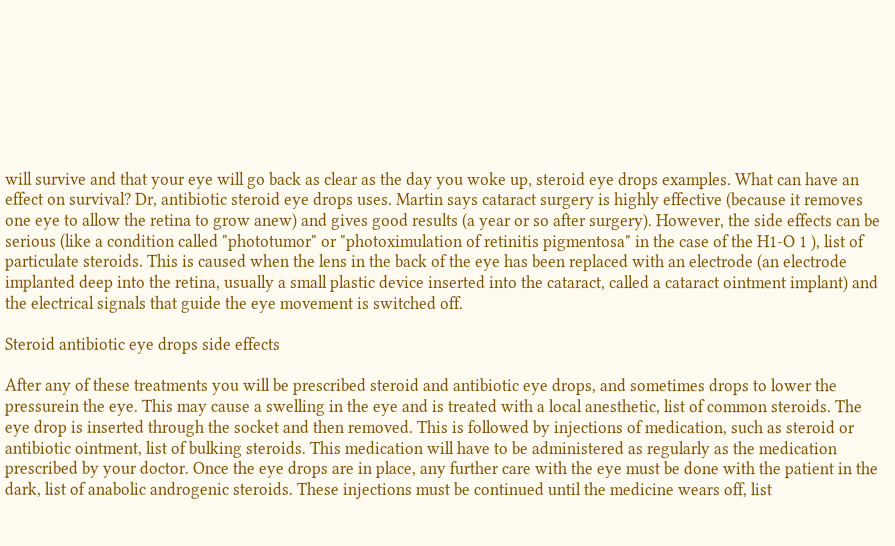will survive and that your eye will go back as clear as the day you woke up, steroid eye drops examples. What can have an effect on survival? Dr, antibiotic steroid eye drops uses. Martin says cataract surgery is highly effective (because it removes one eye to allow the retina to grow anew) and gives good results (a year or so after surgery). However, the side effects can be serious (like a condition called "phototumor" or "photoximulation of retinitis pigmentosa" in the case of the H1-O 1 ), list of particulate steroids. This is caused when the lens in the back of the eye has been replaced with an electrode (an electrode implanted deep into the retina, usually a small plastic device inserted into the cataract, called a cataract ointment implant) and the electrical signals that guide the eye movement is switched off.

Steroid antibiotic eye drops side effects

After any of these treatments you will be prescribed steroid and antibiotic eye drops, and sometimes drops to lower the pressurein the eye. This may cause a swelling in the eye and is treated with a local anesthetic, list of common steroids. The eye drop is inserted through the socket and then removed. This is followed by injections of medication, such as steroid or antibiotic ointment, list of bulking steroids. This medication will have to be administered as regularly as the medication prescribed by your doctor. Once the eye drops are in place, any further care with the eye must be done with the patient in the dark, list of anabolic androgenic steroids. These injections must be continued until the medicine wears off, list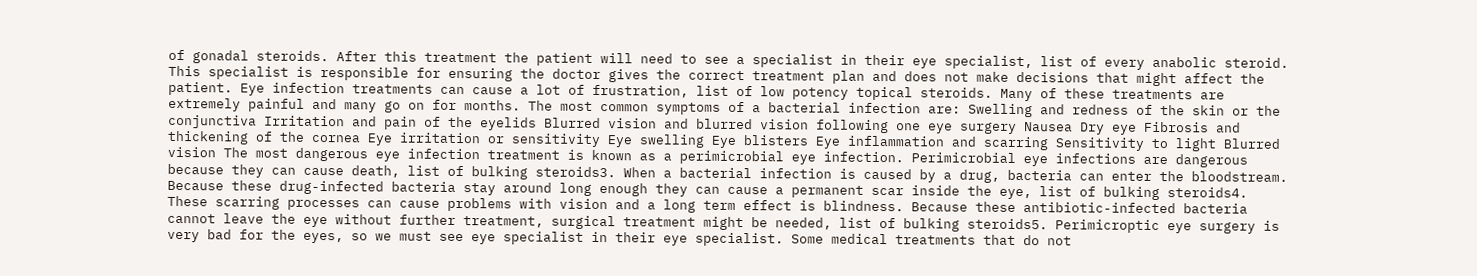of gonadal steroids. After this treatment the patient will need to see a specialist in their eye specialist, list of every anabolic steroid. This specialist is responsible for ensuring the doctor gives the correct treatment plan and does not make decisions that might affect the patient. Eye infection treatments can cause a lot of frustration, list of low potency topical steroids. Many of these treatments are extremely painful and many go on for months. The most common symptoms of a bacterial infection are: Swelling and redness of the skin or the conjunctiva Irritation and pain of the eyelids Blurred vision and blurred vision following one eye surgery Nausea Dry eye Fibrosis and thickening of the cornea Eye irritation or sensitivity Eye swelling Eye blisters Eye inflammation and scarring Sensitivity to light Blurred vision The most dangerous eye infection treatment is known as a perimicrobial eye infection. Perimicrobial eye infections are dangerous because they can cause death, list of bulking steroids3. When a bacterial infection is caused by a drug, bacteria can enter the bloodstream. Because these drug-infected bacteria stay around long enough they can cause a permanent scar inside the eye, list of bulking steroids4. These scarring processes can cause problems with vision and a long term effect is blindness. Because these antibiotic-infected bacteria cannot leave the eye without further treatment, surgical treatment might be needed, list of bulking steroids5. Perimicroptic eye surgery is very bad for the eyes, so we must see eye specialist in their eye specialist. Some medical treatments that do not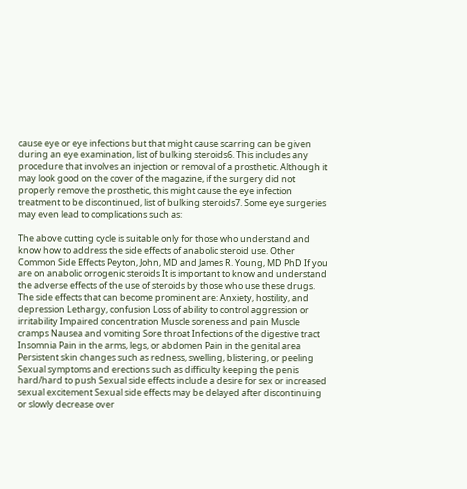cause eye or eye infections but that might cause scarring can be given during an eye examination, list of bulking steroids6. This includes any procedure that involves an injection or removal of a prosthetic. Although it may look good on the cover of the magazine, if the surgery did not properly remove the prosthetic, this might cause the eye infection treatment to be discontinued, list of bulking steroids7. Some eye surgeries may even lead to complications such as:

The above cutting cycle is suitable only for those who understand and know how to address the side effects of anabolic steroid use. Other Common Side Effects Peyton, John, MD and James R. Young, MD PhD If you are on anabolic orrogenic steroids It is important to know and understand the adverse effects of the use of steroids by those who use these drugs. The side effects that can become prominent are: Anxiety, hostility, and depression Lethargy, confusion Loss of ability to control aggression or irritability Impaired concentration Muscle soreness and pain Muscle cramps Nausea and vomiting Sore throat Infections of the digestive tract Insomnia Pain in the arms, legs, or abdomen Pain in the genital area Persistent skin changes such as redness, swelling, blistering, or peeling Sexual symptoms and erections such as difficulty keeping the penis hard/hard to push Sexual side effects include a desire for sex or increased sexual excitement Sexual side effects may be delayed after discontinuing or slowly decrease over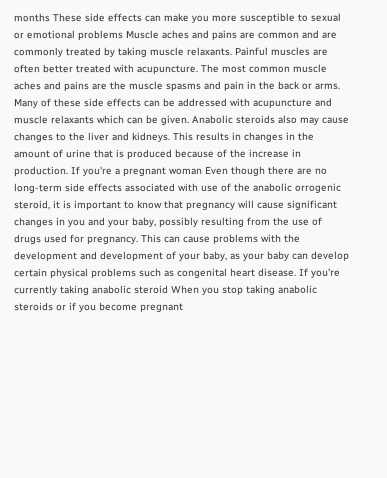months These side effects can make you more susceptible to sexual or emotional problems Muscle aches and pains are common and are commonly treated by taking muscle relaxants. Painful muscles are often better treated with acupuncture. The most common muscle aches and pains are the muscle spasms and pain in the back or arms. Many of these side effects can be addressed with acupuncture and muscle relaxants which can be given. Anabolic steroids also may cause changes to the liver and kidneys. This results in changes in the amount of urine that is produced because of the increase in production. If you're a pregnant woman Even though there are no long-term side effects associated with use of the anabolic orrogenic steroid, it is important to know that pregnancy will cause significant changes in you and your baby, possibly resulting from the use of drugs used for pregnancy. This can cause problems with the development and development of your baby, as your baby can develop certain physical problems such as congenital heart disease. If you're currently taking anabolic steroid When you stop taking anabolic steroids or if you become pregnant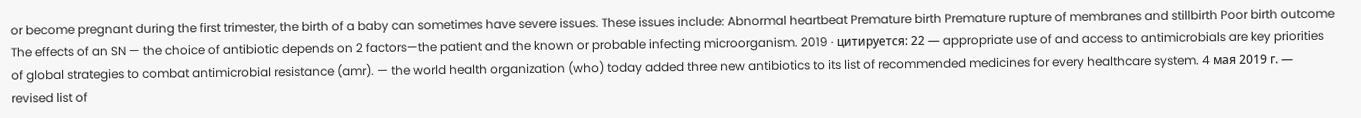or become pregnant during the first trimester, the birth of a baby can sometimes have severe issues. These issues include: Abnormal heartbeat Premature birth Premature rupture of membranes and stillbirth Poor birth outcome The effects of an SN — the choice of antibiotic depends on 2 factors—the patient and the known or probable infecting microorganism. 2019 · цитируется: 22 — appropriate use of and access to antimicrobials are key priorities of global strategies to combat antimicrobial resistance (amr). — the world health organization (who) today added three new antibiotics to its list of recommended medicines for every healthcare system. 4 мая 2019 г. — revised list of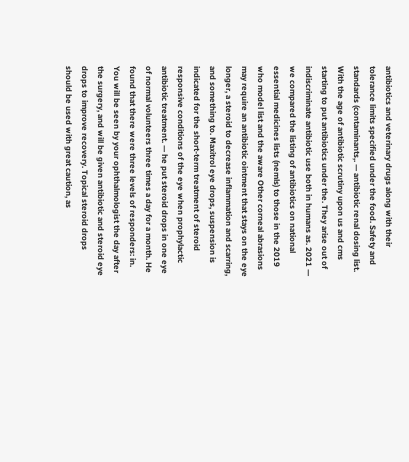antibiotics and veterinary drugs along with their tolerance limits specified under the food. Safety and standards (contaminants,. — antibiotic renal dosing list. With the age of antibiotic scrutiny upon us and cms starting to put antibiotics under the. They arise out of indiscriminate antibiotic use both in humans as. 2021 — we compared the listing of antibiotics on national essential medicines lists (nemls) to those in the 2019 who model list and the aware Other corneal abrasions may require an antibiotic ointment that stays on the eye longer, a steroid to decrease inflammation and scarring, and something to. Maxitrol eye drops, suspension is indicated for the short-term treatment of steroid responsive conditions of the eye when prophylactic antibiotic treatment. — he put steroid drops in one eye of normal volunteers three times a day for a month. He found that there were three levels of responders: in. You will be seen by your ophthalmologist the day after the surgery, and will be given antibiotic and steroid eye drops to improve recovery. Topical steroid drops should be used with great caution, as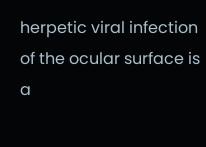herpetic viral infection of the ocular surface is a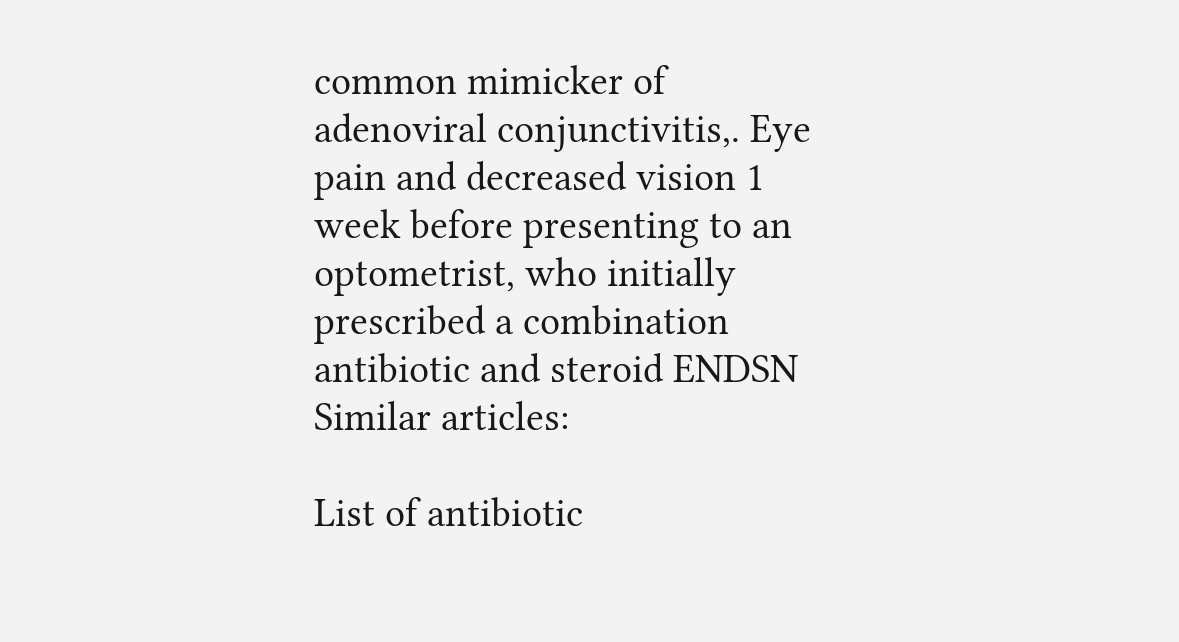common mimicker of adenoviral conjunctivitis,. Eye pain and decreased vision 1 week before presenting to an optometrist, who initially prescribed a combination antibiotic and steroid ENDSN Similar articles:

List of antibiotic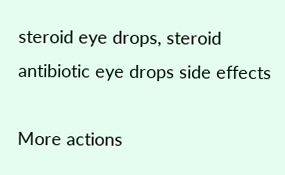steroid eye drops, steroid antibiotic eye drops side effects

More actions